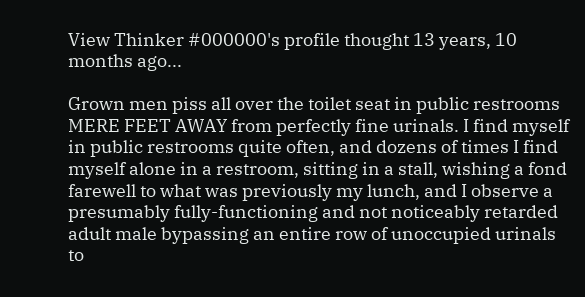View Thinker #000000's profile thought 13 years, 10 months ago...

Grown men piss all over the toilet seat in public restrooms MERE FEET AWAY from perfectly fine urinals. I find myself in public restrooms quite often, and dozens of times I find myself alone in a restroom, sitting in a stall, wishing a fond farewell to what was previously my lunch, and I observe a presumably fully-functioning and not noticeably retarded adult male bypassing an entire row of unoccupied urinals to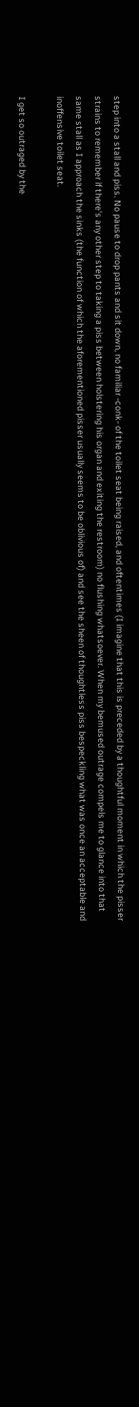step into a stall and piss. No pause to drop pants and sit down, no familiar -conk- of the toilet seat being raised, and oftentimes (I imagine that this is preceded by a thoughtful moment in which the pisser strains to remember if there's any other step to taking a piss between holstering his organ and exiting the restroom) no flushing whatsoever. When my bemused outrage compels me to glance into that same stall as I approach the sinks (the function of which the aforementioned pisser usually seems to be oblivious of) and see the sheen of thoughtless piss bespeckling what was once an acceptable and inoffensive toilet seat.

I get so outraged by the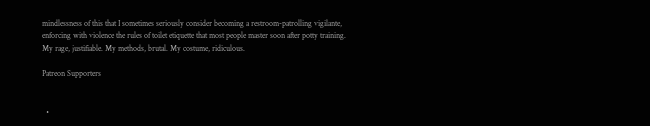mindlessness of this that I sometimes seriously consider becoming a restroom-patrolling vigilante, enforcing with violence the rules of toilet etiquette that most people master soon after potty training. My rage, justifiable. My methods, brutal. My costume, ridiculous.

Patreon Supporters


  •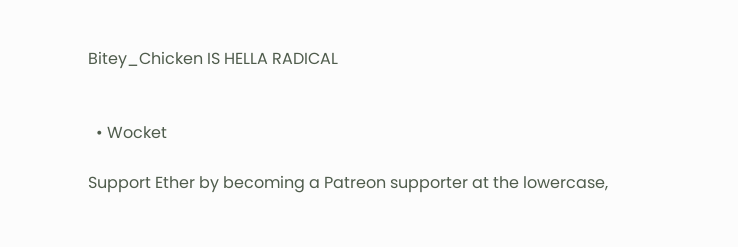Bitey_Chicken IS HELLA RADICAL


  • Wocket

Support Ether by becoming a Patreon supporter at the lowercase,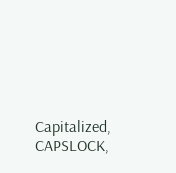Capitalized, CAPSLOCK,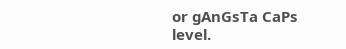or gAnGsTa CaPs level.